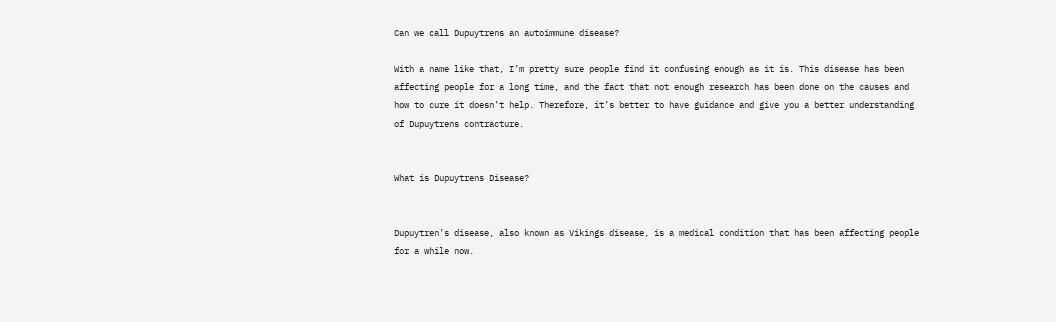Can we call Dupuytrens an autoimmune disease?

With a name like that, I’m pretty sure people find it confusing enough as it is. This disease has been affecting people for a long time, and the fact that not enough research has been done on the causes and how to cure it doesn’t help. Therefore, it’s better to have guidance and give you a better understanding of Dupuytrens contracture.


What is Dupuytrens Disease?


Dupuytren’s disease, also known as Vikings disease, is a medical condition that has been affecting people for a while now.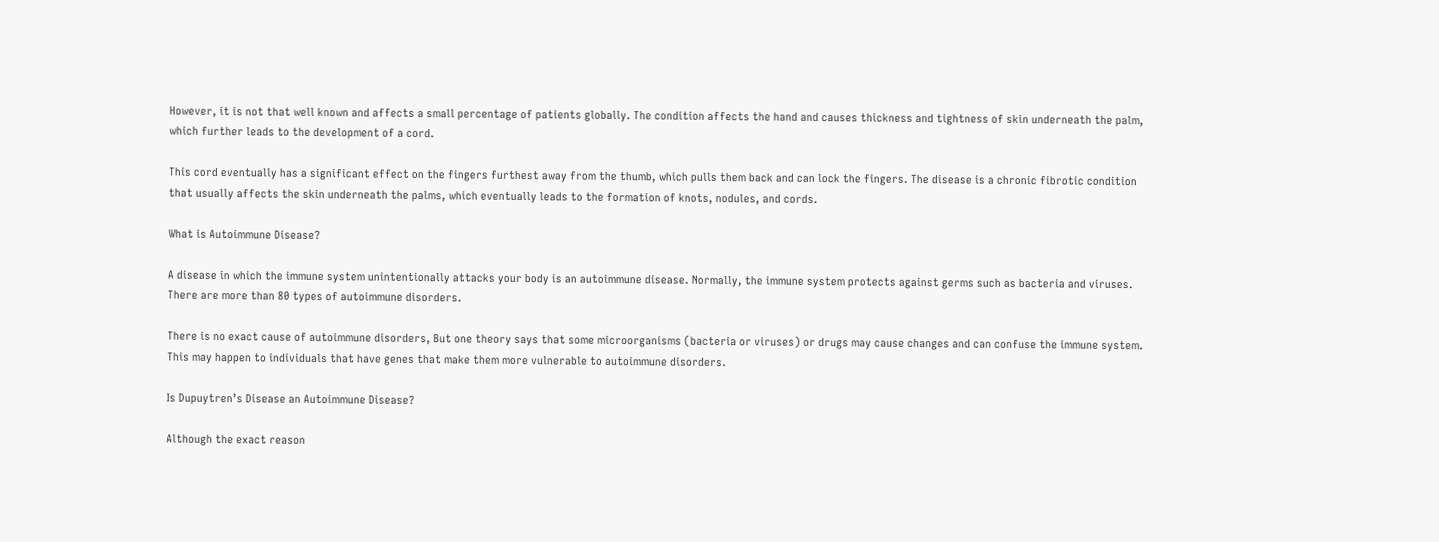However, it is not that well known and affects a small percentage of patients globally. The condition affects the hand and causes thickness and tightness of skin underneath the palm, which further leads to the development of a cord.

This cord eventually has a significant effect on the fingers furthest away from the thumb, which pulls them back and can lock the fingers. The disease is a chronic fibrotic condition that usually affects the skin underneath the palms, which eventually leads to the formation of knots, nodules, and cords.

What is Autoimmune Disease?

A disease in which the immune system unintentionally attacks your body is an autoimmune disease. Normally, the immune system protects against germs such as bacteria and viruses.  There are more than 80 types of autoimmune disorders.

There is no exact cause of autoimmune disorders, But one theory says that some microorganisms (bacteria or viruses) or drugs may cause changes and can confuse the immune system. This may happen to individuals that have genes that make them more vulnerable to autoimmune disorders.

Is Dupuytren’s Disease an Autoimmune Disease?

Although the exact reason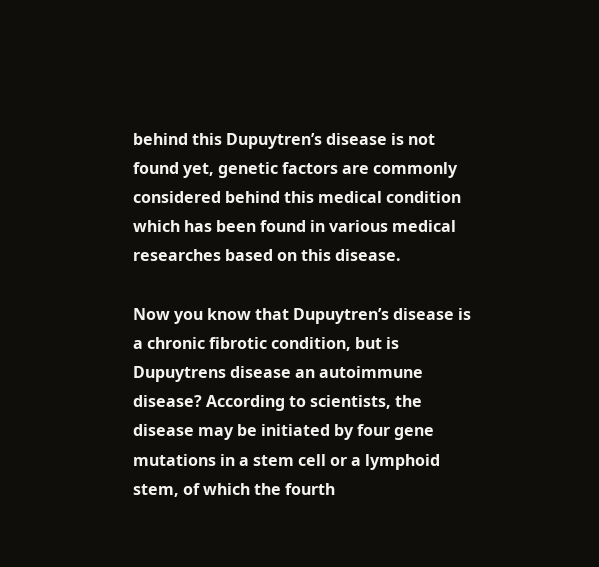behind this Dupuytren’s disease is not found yet, genetic factors are commonly considered behind this medical condition which has been found in various medical researches based on this disease.

Now you know that Dupuytren’s disease is a chronic fibrotic condition, but is Dupuytrens disease an autoimmune disease? According to scientists, the disease may be initiated by four gene mutations in a stem cell or a lymphoid stem, of which the fourth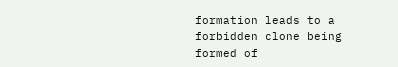formation leads to a forbidden clone being formed of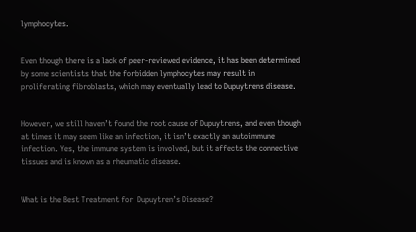lymphocytes.


Even though there is a lack of peer-reviewed evidence, it has been determined by some scientists that the forbidden lymphocytes may result in proliferating fibroblasts, which may eventually lead to Dupuytrens disease.


However, we still haven’t found the root cause of Dupuytrens, and even though at times it may seem like an infection, it isn’t exactly an autoimmune infection. Yes, the immune system is involved, but it affects the connective tissues and is known as a rheumatic disease.


What is the Best Treatment for  Dupuytren’s Disease?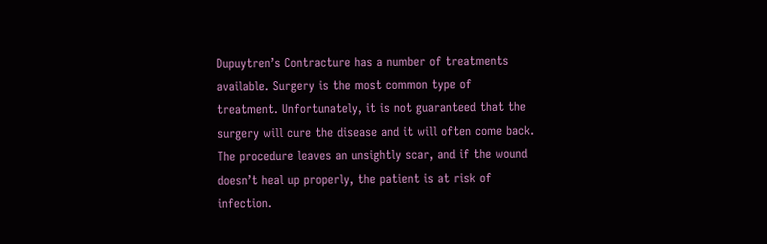Dupuytren’s Contracture has a number of treatments available. Surgery is the most common type of treatment. Unfortunately, it is not guaranteed that the surgery will cure the disease and it will often come back. The procedure leaves an unsightly scar, and if the wound doesn’t heal up properly, the patient is at risk of infection.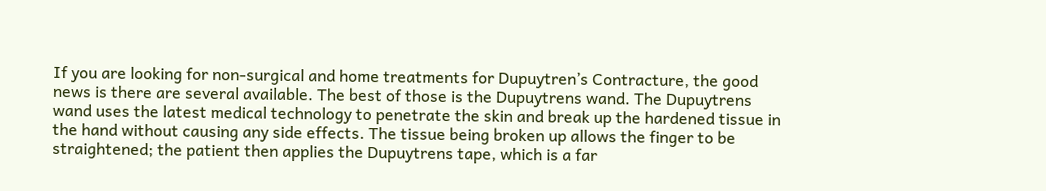If you are looking for non-surgical and home treatments for Dupuytren’s Contracture, the good news is there are several available. The best of those is the Dupuytrens wand. The Dupuytrens wand uses the latest medical technology to penetrate the skin and break up the hardened tissue in the hand without causing any side effects. The tissue being broken up allows the finger to be straightened; the patient then applies the Dupuytrens tape, which is a far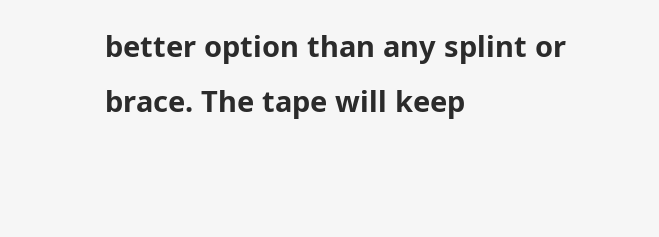better option than any splint or brace. The tape will keep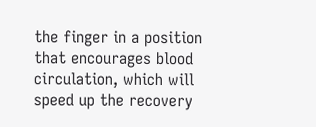the finger in a position that encourages blood circulation, which will speed up the recovery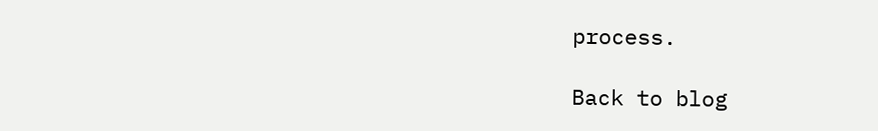process.

Back to blog